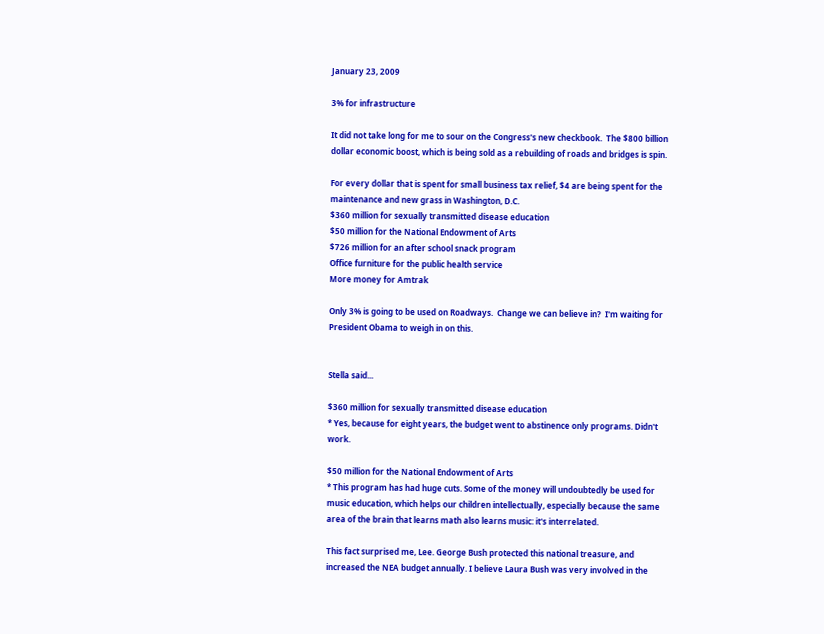January 23, 2009

3% for infrastructure

It did not take long for me to sour on the Congress's new checkbook.  The $800 billion dollar economic boost, which is being sold as a rebuilding of roads and bridges is spin.

For every dollar that is spent for small business tax relief, $4 are being spent for the maintenance and new grass in Washington, D.C.
$360 million for sexually transmitted disease education
$50 million for the National Endowment of Arts
$726 million for an after school snack program
Office furniture for the public health service
More money for Amtrak

Only 3% is going to be used on Roadways.  Change we can believe in?  I'm waiting for President Obama to weigh in on this.


Stella said...

$360 million for sexually transmitted disease education
* Yes, because for eight years, the budget went to abstinence only programs. Didn't work.

$50 million for the National Endowment of Arts
* This program has had huge cuts. Some of the money will undoubtedly be used for music education, which helps our children intellectually, especially because the same area of the brain that learns math also learns music: it's interrelated.

This fact surprised me, Lee. George Bush protected this national treasure, and increased the NEA budget annually. I believe Laura Bush was very involved in the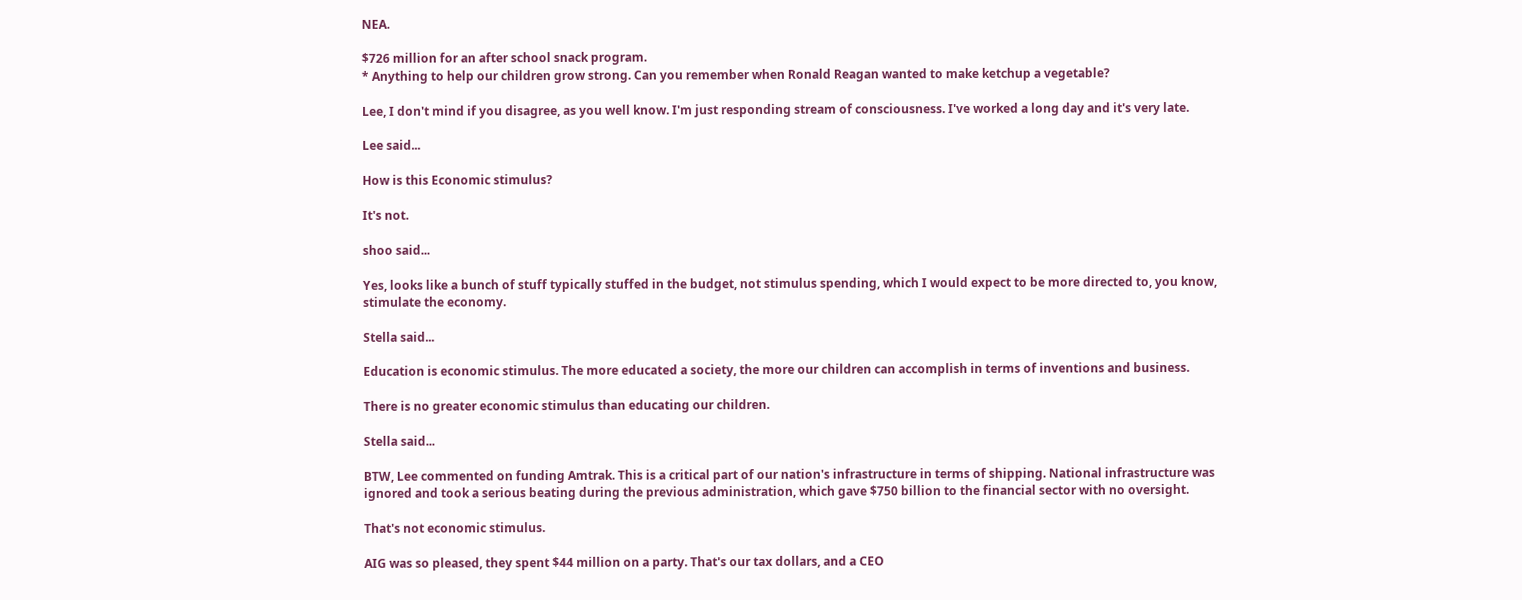NEA.

$726 million for an after school snack program.
* Anything to help our children grow strong. Can you remember when Ronald Reagan wanted to make ketchup a vegetable?

Lee, I don't mind if you disagree, as you well know. I'm just responding stream of consciousness. I've worked a long day and it's very late.

Lee said...

How is this Economic stimulus?

It's not.

shoo said...

Yes, looks like a bunch of stuff typically stuffed in the budget, not stimulus spending, which I would expect to be more directed to, you know, stimulate the economy.

Stella said...

Education is economic stimulus. The more educated a society, the more our children can accomplish in terms of inventions and business.

There is no greater economic stimulus than educating our children.

Stella said...

BTW, Lee commented on funding Amtrak. This is a critical part of our nation's infrastructure in terms of shipping. National infrastructure was ignored and took a serious beating during the previous administration, which gave $750 billion to the financial sector with no oversight.

That's not economic stimulus.

AIG was so pleased, they spent $44 million on a party. That's our tax dollars, and a CEO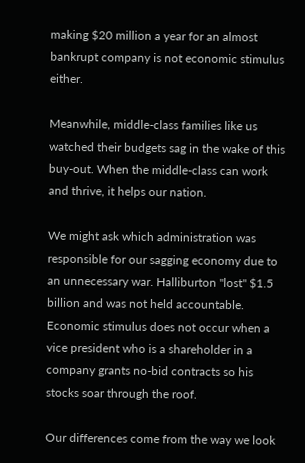making $20 million a year for an almost bankrupt company is not economic stimulus either.

Meanwhile, middle-class families like us watched their budgets sag in the wake of this buy-out. When the middle-class can work and thrive, it helps our nation.

We might ask which administration was responsible for our sagging economy due to an unnecessary war. Halliburton "lost" $1.5 billion and was not held accountable. Economic stimulus does not occur when a vice president who is a shareholder in a company grants no-bid contracts so his stocks soar through the roof.

Our differences come from the way we look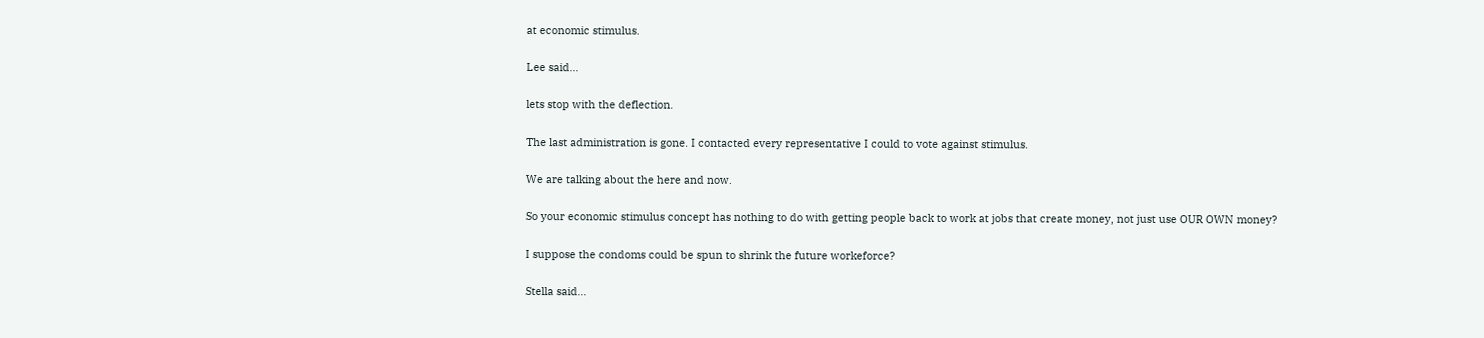at economic stimulus.

Lee said...

lets stop with the deflection.

The last administration is gone. I contacted every representative I could to vote against stimulus.

We are talking about the here and now.

So your economic stimulus concept has nothing to do with getting people back to work at jobs that create money, not just use OUR OWN money?

I suppose the condoms could be spun to shrink the future workeforce?

Stella said...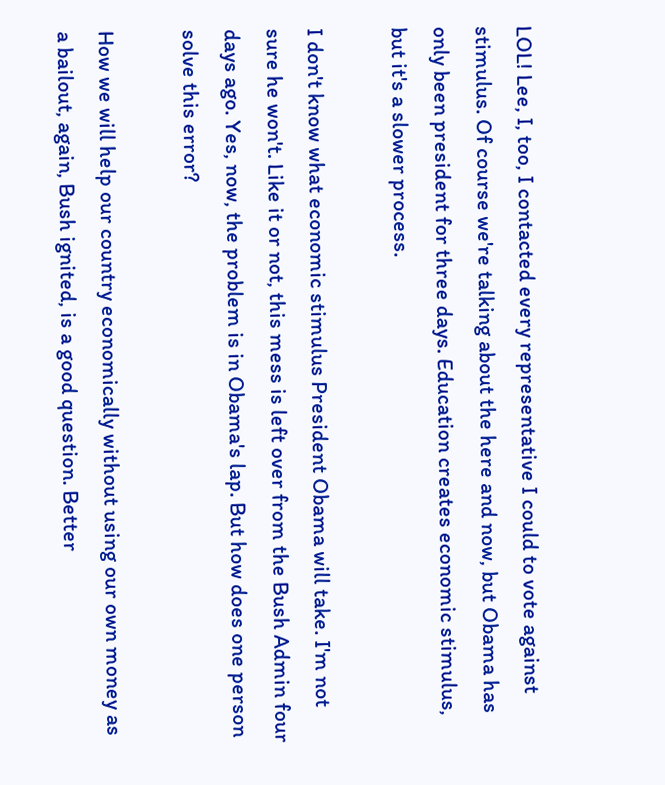LOL! Lee, I, too, I contacted every representative I could to vote against stimulus. Of course we're talking about the here and now, but Obama has only been president for three days. Education creates economic stimulus, but it's a slower process.

I don't know what economic stimulus President Obama will take. I'm not sure he won't. Like it or not, this mess is left over from the Bush Admin four days ago. Yes, now, the problem is in Obama's lap. But how does one person solve this error?

How we will help our country economically without using our own money as a bailout, again, Bush ignited, is a good question. Better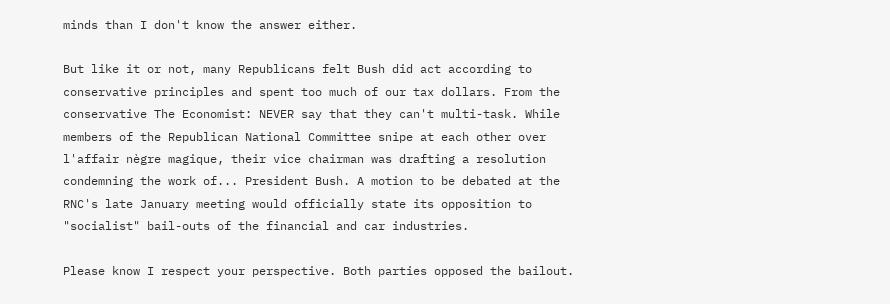minds than I don't know the answer either.

But like it or not, many Republicans felt Bush did act according to conservative principles and spent too much of our tax dollars. From the conservative The Economist: NEVER say that they can't multi-task. While members of the Republican National Committee snipe at each other over l'affair nègre magique, their vice chairman was drafting a resolution condemning the work of... President Bush. A motion to be debated at the RNC's late January meeting would officially state its opposition to "socialist" bail-outs of the financial and car industries.

Please know I respect your perspective. Both parties opposed the bailout.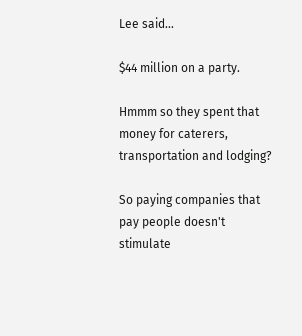Lee said...

$44 million on a party.

Hmmm so they spent that money for caterers, transportation and lodging?

So paying companies that pay people doesn't stimulate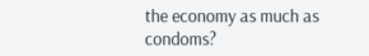the economy as much as condoms?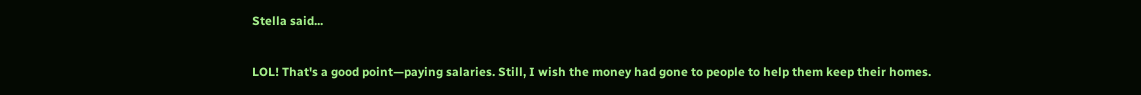Stella said...

LOL! That's a good point—paying salaries. Still, I wish the money had gone to people to help them keep their homes.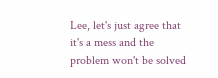Lee, let's just agree that it's a mess and the problem won't be solved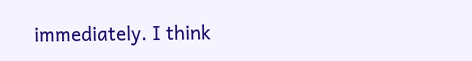immediately. I think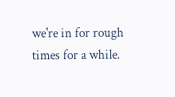we're in for rough times for a while.